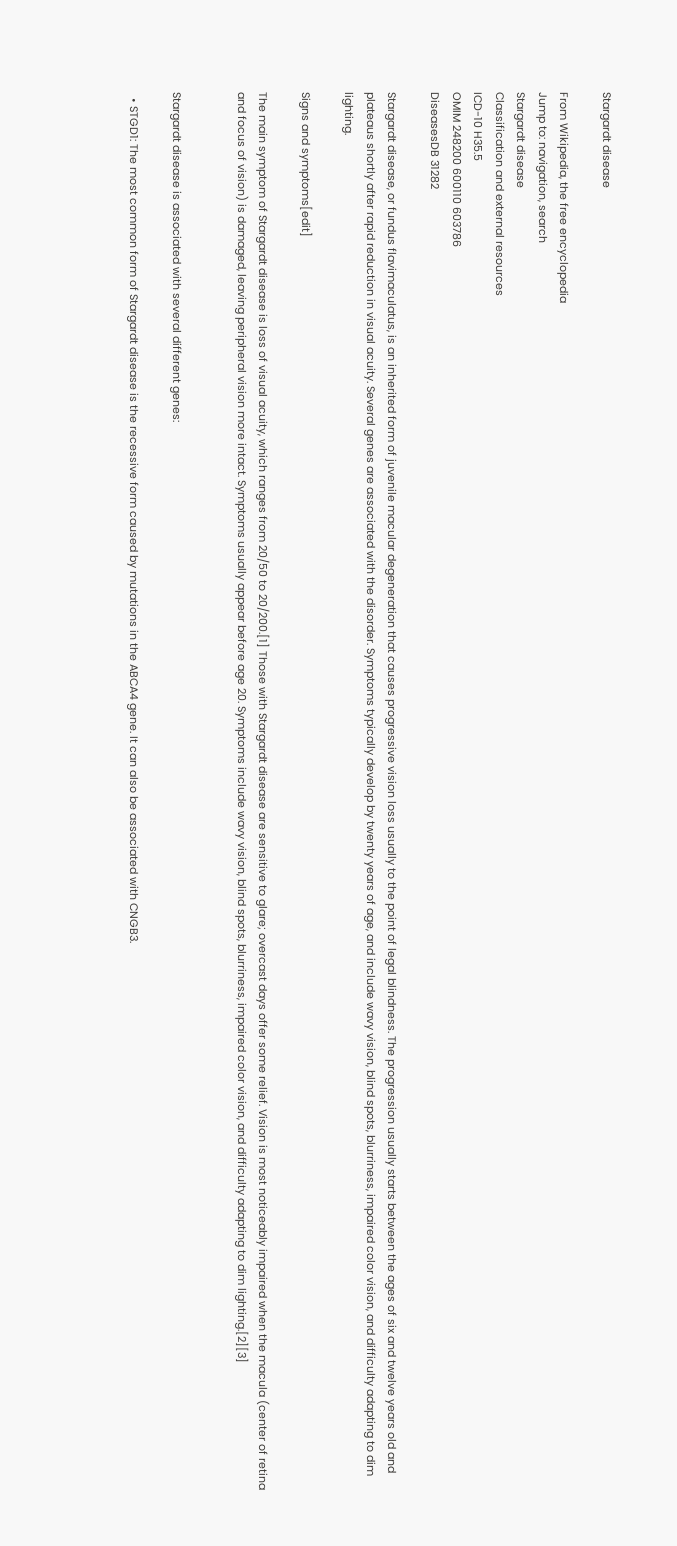Stargardt disease

From Wikipedia, the free encyclopedia
Jump to: navigation, search
Stargardt disease
Classification and external resources
ICD-10 H35.5
OMIM 248200 600110 603786
DiseasesDB 31282

Stargardt disease, or fundus flavimaculatus, is an inherited form of juvenile macular degeneration that causes progressive vision loss usually to the point of legal blindness. The progression usually starts between the ages of six and twelve years old and plateaus shortly after rapid reduction in visual acuity. Several genes are associated with the disorder. Symptoms typically develop by twenty years of age, and include wavy vision, blind spots, blurriness, impaired color vision, and difficulty adapting to dim lighting.

Signs and symptoms[edit]

The main symptom of Stargardt disease is loss of visual acuity, which ranges from 20/50 to 20/200.[1] Those with Stargardt disease are sensitive to glare; overcast days offer some relief. Vision is most noticeably impaired when the macula (center of retina and focus of vision) is damaged, leaving peripheral vision more intact. Symptoms usually appear before age 20. Symptoms include wavy vision, blind spots, blurriness, impaired color vision, and difficulty adapting to dim lighting.[2][3]


Stargardt disease is associated with several different genes:

  • STGD1: The most common form of Stargardt disease is the recessive form caused by mutations in the ABCA4 gene. It can also be associated with CNGB3.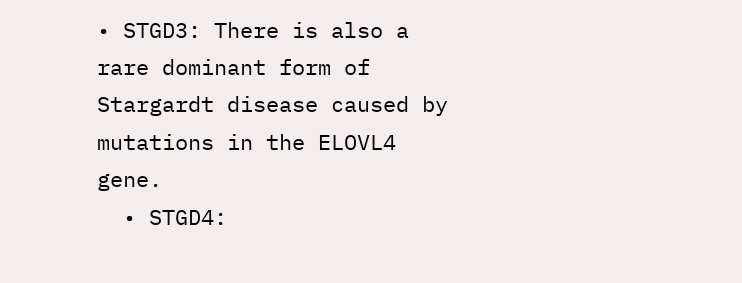• STGD3: There is also a rare dominant form of Stargardt disease caused by mutations in the ELOVL4 gene.
  • STGD4: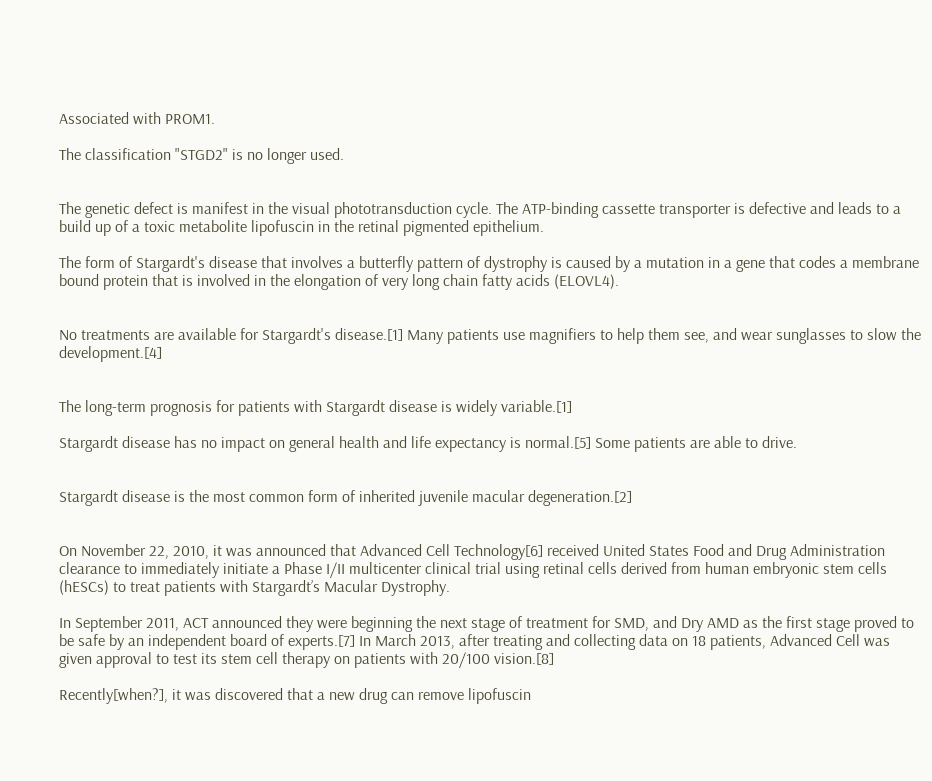Associated with PROM1.

The classification "STGD2" is no longer used.


The genetic defect is manifest in the visual phototransduction cycle. The ATP-binding cassette transporter is defective and leads to a build up of a toxic metabolite lipofuscin in the retinal pigmented epithelium.

The form of Stargardt's disease that involves a butterfly pattern of dystrophy is caused by a mutation in a gene that codes a membrane bound protein that is involved in the elongation of very long chain fatty acids (ELOVL4).


No treatments are available for Stargardt's disease.[1] Many patients use magnifiers to help them see, and wear sunglasses to slow the development.[4]


The long-term prognosis for patients with Stargardt disease is widely variable.[1]

Stargardt disease has no impact on general health and life expectancy is normal.[5] Some patients are able to drive.


Stargardt disease is the most common form of inherited juvenile macular degeneration.[2]


On November 22, 2010, it was announced that Advanced Cell Technology[6] received United States Food and Drug Administration clearance to immediately initiate a Phase I/II multicenter clinical trial using retinal cells derived from human embryonic stem cells (hESCs) to treat patients with Stargardt’s Macular Dystrophy.

In September 2011, ACT announced they were beginning the next stage of treatment for SMD, and Dry AMD as the first stage proved to be safe by an independent board of experts.[7] In March 2013, after treating and collecting data on 18 patients, Advanced Cell was given approval to test its stem cell therapy on patients with 20/100 vision.[8]

Recently[when?], it was discovered that a new drug can remove lipofuscin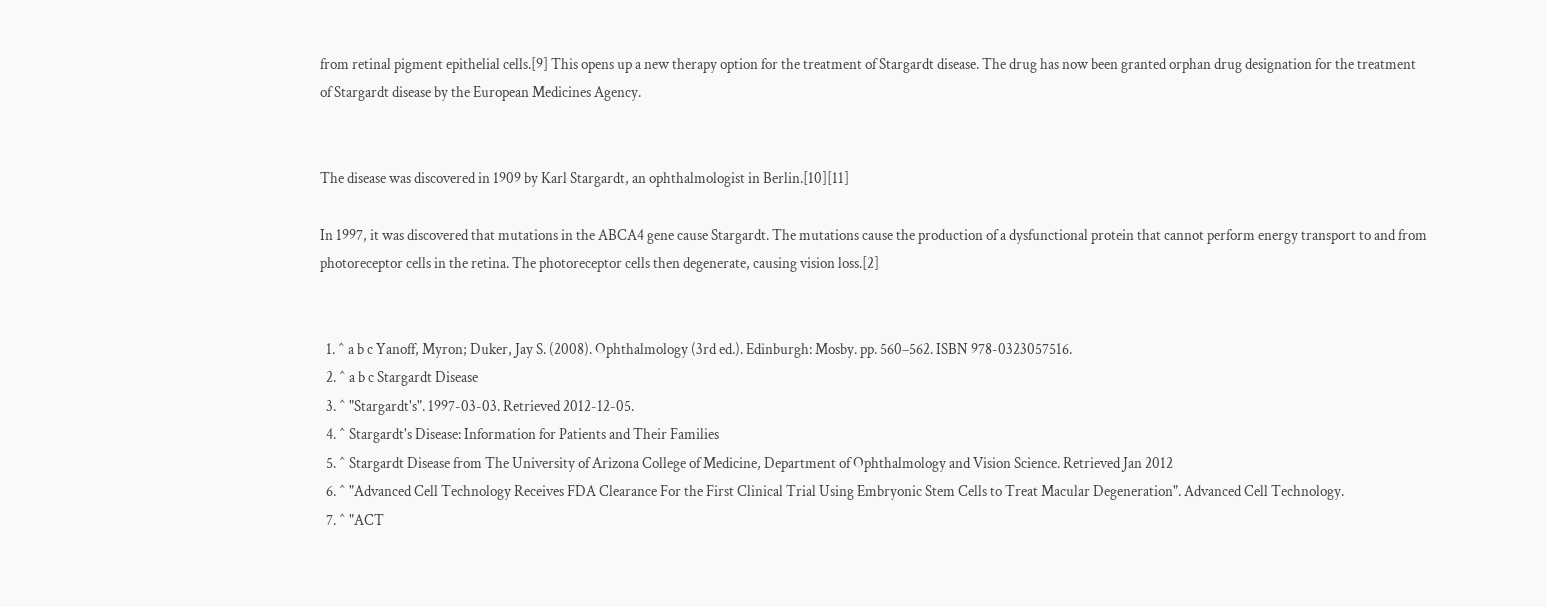from retinal pigment epithelial cells.[9] This opens up a new therapy option for the treatment of Stargardt disease. The drug has now been granted orphan drug designation for the treatment of Stargardt disease by the European Medicines Agency.


The disease was discovered in 1909 by Karl Stargardt, an ophthalmologist in Berlin.[10][11]

In 1997, it was discovered that mutations in the ABCA4 gene cause Stargardt. The mutations cause the production of a dysfunctional protein that cannot perform energy transport to and from photoreceptor cells in the retina. The photoreceptor cells then degenerate, causing vision loss.[2]


  1. ^ a b c Yanoff, Myron; Duker, Jay S. (2008). Ophthalmology (3rd ed.). Edinburgh: Mosby. pp. 560–562. ISBN 978-0323057516.
  2. ^ a b c Stargardt Disease
  3. ^ "Stargardt's". 1997-03-03. Retrieved 2012-12-05.
  4. ^ Stargardt's Disease: Information for Patients and Their Families
  5. ^ Stargardt Disease from The University of Arizona College of Medicine, Department of Ophthalmology and Vision Science. Retrieved Jan 2012
  6. ^ "Advanced Cell Technology Receives FDA Clearance For the First Clinical Trial Using Embryonic Stem Cells to Treat Macular Degeneration". Advanced Cell Technology.
  7. ^ "ACT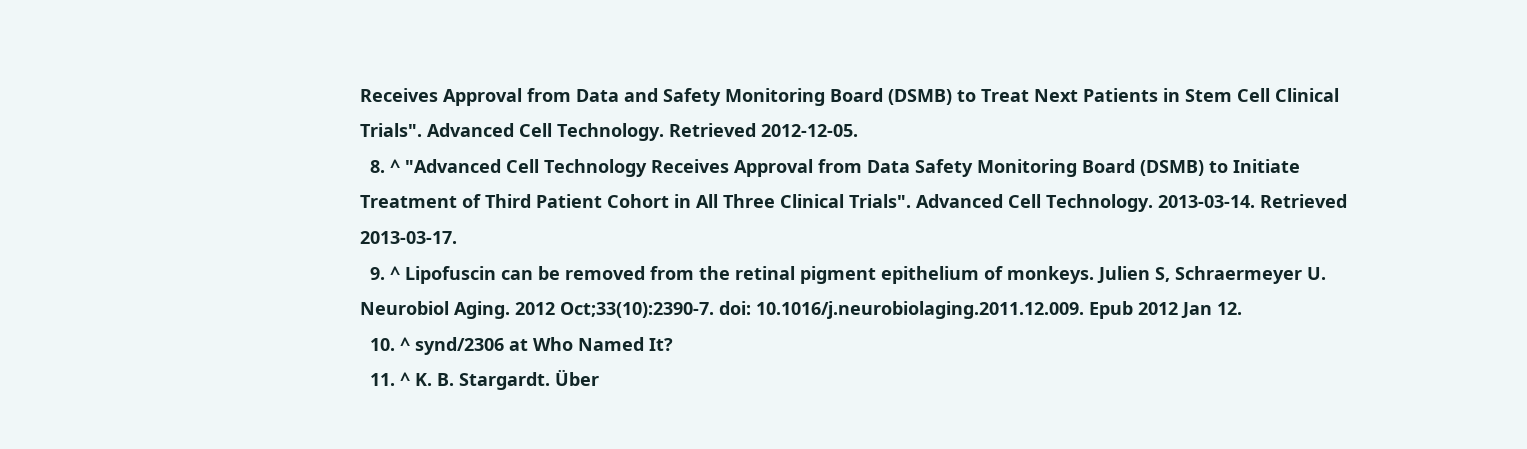Receives Approval from Data and Safety Monitoring Board (DSMB) to Treat Next Patients in Stem Cell Clinical Trials". Advanced Cell Technology. Retrieved 2012-12-05.
  8. ^ "Advanced Cell Technology Receives Approval from Data Safety Monitoring Board (DSMB) to Initiate Treatment of Third Patient Cohort in All Three Clinical Trials". Advanced Cell Technology. 2013-03-14. Retrieved 2013-03-17.
  9. ^ Lipofuscin can be removed from the retinal pigment epithelium of monkeys. Julien S, Schraermeyer U. Neurobiol Aging. 2012 Oct;33(10):2390-7. doi: 10.1016/j.neurobiolaging.2011.12.009. Epub 2012 Jan 12.
  10. ^ synd/2306 at Who Named It?
  11. ^ K. B. Stargardt. Über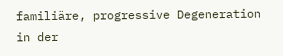familiäre, progressive Degeneration in der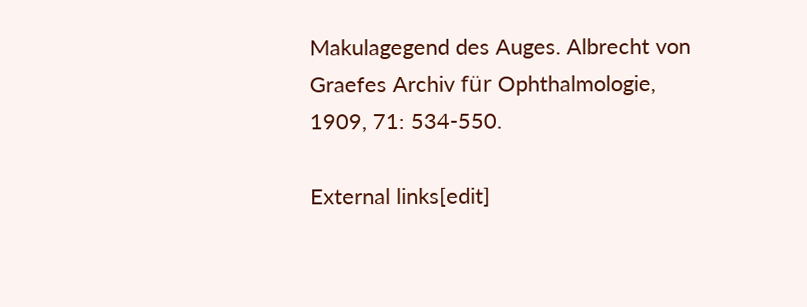Makulagegend des Auges. Albrecht von Graefes Archiv für Ophthalmologie, 1909, 71: 534-550.

External links[edit]